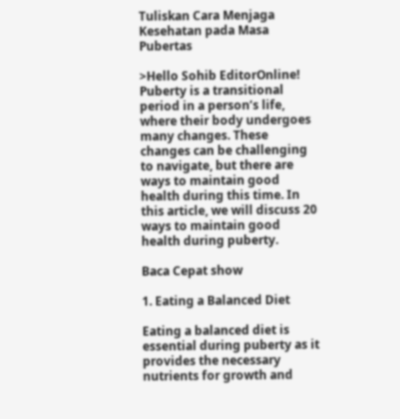Tuliskan Cara Menjaga Kesehatan pada Masa Pubertas

>Hello Sohib EditorOnline! Puberty is a transitional period in a person’s life, where their body undergoes many changes. These changes can be challenging to navigate, but there are ways to maintain good health during this time. In this article, we will discuss 20 ways to maintain good health during puberty.

Baca Cepat show

1. Eating a Balanced Diet

Eating a balanced diet is essential during puberty as it provides the necessary nutrients for growth and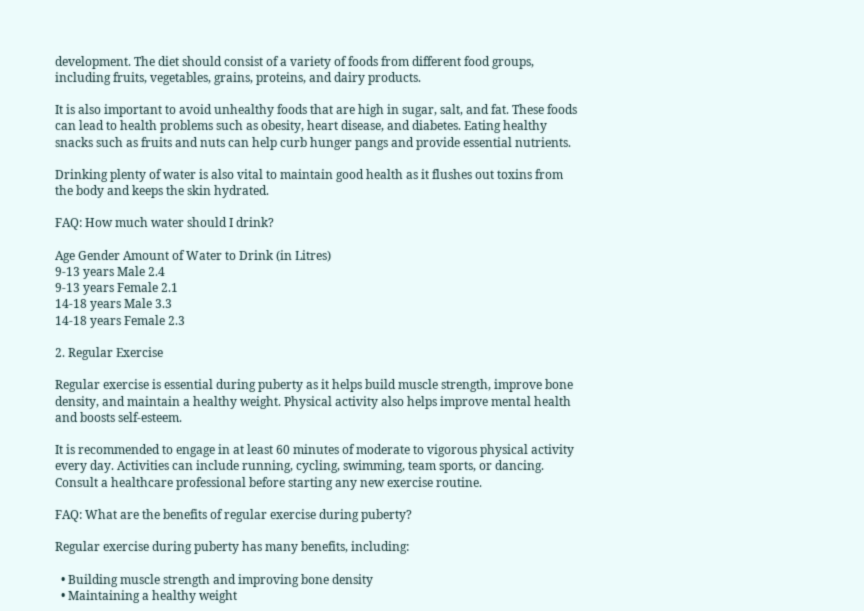development. The diet should consist of a variety of foods from different food groups, including fruits, vegetables, grains, proteins, and dairy products.

It is also important to avoid unhealthy foods that are high in sugar, salt, and fat. These foods can lead to health problems such as obesity, heart disease, and diabetes. Eating healthy snacks such as fruits and nuts can help curb hunger pangs and provide essential nutrients.

Drinking plenty of water is also vital to maintain good health as it flushes out toxins from the body and keeps the skin hydrated.

FAQ: How much water should I drink?

Age Gender Amount of Water to Drink (in Litres)
9-13 years Male 2.4
9-13 years Female 2.1
14-18 years Male 3.3
14-18 years Female 2.3

2. Regular Exercise

Regular exercise is essential during puberty as it helps build muscle strength, improve bone density, and maintain a healthy weight. Physical activity also helps improve mental health and boosts self-esteem.

It is recommended to engage in at least 60 minutes of moderate to vigorous physical activity every day. Activities can include running, cycling, swimming, team sports, or dancing. Consult a healthcare professional before starting any new exercise routine.

FAQ: What are the benefits of regular exercise during puberty?

Regular exercise during puberty has many benefits, including:

  • Building muscle strength and improving bone density
  • Maintaining a healthy weight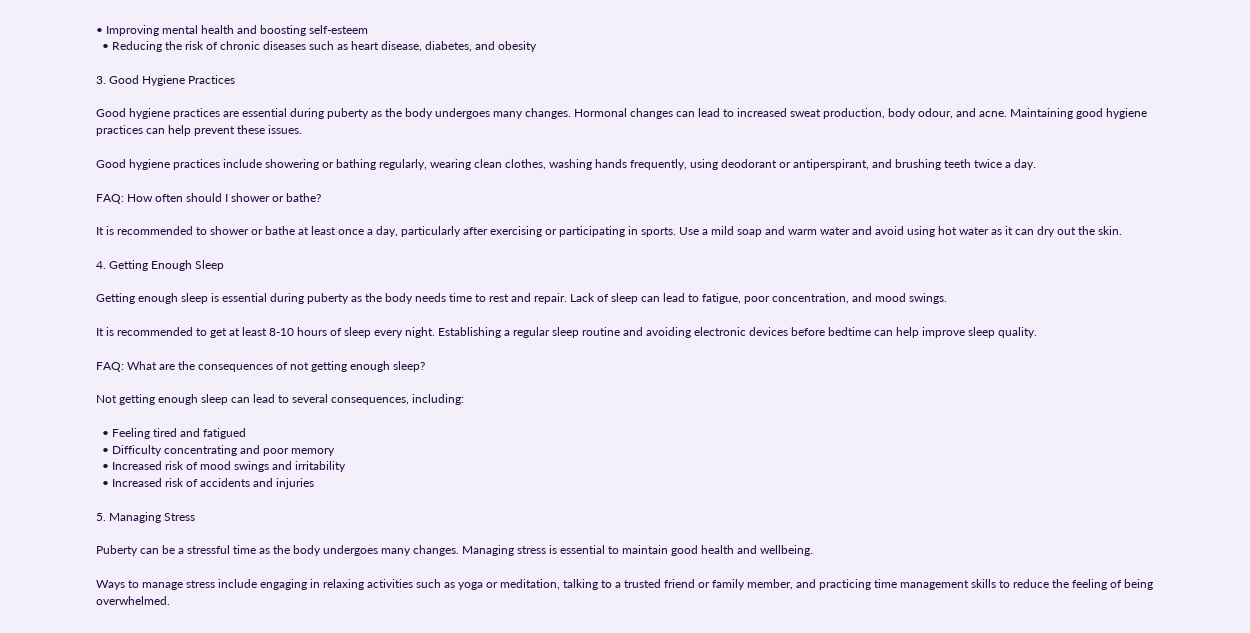• Improving mental health and boosting self-esteem
  • Reducing the risk of chronic diseases such as heart disease, diabetes, and obesity

3. Good Hygiene Practices

Good hygiene practices are essential during puberty as the body undergoes many changes. Hormonal changes can lead to increased sweat production, body odour, and acne. Maintaining good hygiene practices can help prevent these issues.

Good hygiene practices include showering or bathing regularly, wearing clean clothes, washing hands frequently, using deodorant or antiperspirant, and brushing teeth twice a day.

FAQ: How often should I shower or bathe?

It is recommended to shower or bathe at least once a day, particularly after exercising or participating in sports. Use a mild soap and warm water and avoid using hot water as it can dry out the skin.

4. Getting Enough Sleep

Getting enough sleep is essential during puberty as the body needs time to rest and repair. Lack of sleep can lead to fatigue, poor concentration, and mood swings.

It is recommended to get at least 8-10 hours of sleep every night. Establishing a regular sleep routine and avoiding electronic devices before bedtime can help improve sleep quality.

FAQ: What are the consequences of not getting enough sleep?

Not getting enough sleep can lead to several consequences, including:

  • Feeling tired and fatigued
  • Difficulty concentrating and poor memory
  • Increased risk of mood swings and irritability
  • Increased risk of accidents and injuries

5. Managing Stress

Puberty can be a stressful time as the body undergoes many changes. Managing stress is essential to maintain good health and wellbeing.

Ways to manage stress include engaging in relaxing activities such as yoga or meditation, talking to a trusted friend or family member, and practicing time management skills to reduce the feeling of being overwhelmed.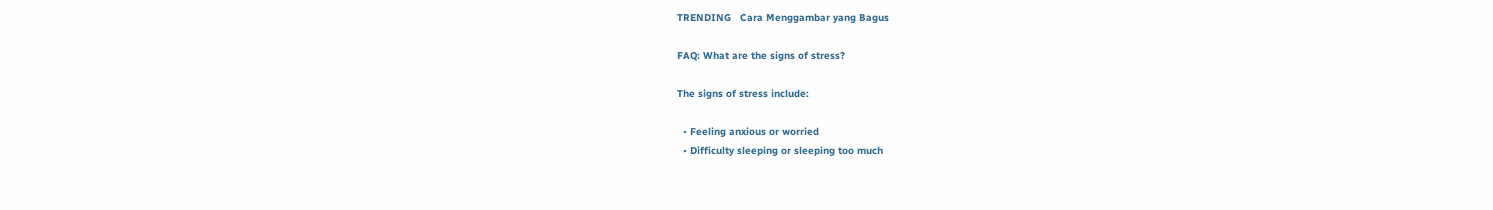TRENDING   Cara Menggambar yang Bagus

FAQ: What are the signs of stress?

The signs of stress include:

  • Feeling anxious or worried
  • Difficulty sleeping or sleeping too much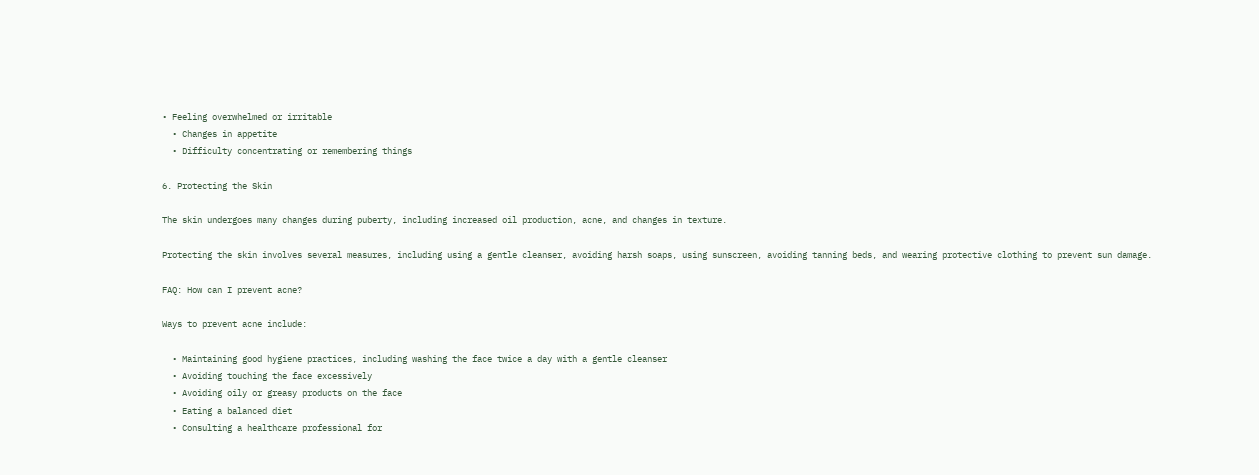• Feeling overwhelmed or irritable
  • Changes in appetite
  • Difficulty concentrating or remembering things

6. Protecting the Skin

The skin undergoes many changes during puberty, including increased oil production, acne, and changes in texture.

Protecting the skin involves several measures, including using a gentle cleanser, avoiding harsh soaps, using sunscreen, avoiding tanning beds, and wearing protective clothing to prevent sun damage.

FAQ: How can I prevent acne?

Ways to prevent acne include:

  • Maintaining good hygiene practices, including washing the face twice a day with a gentle cleanser
  • Avoiding touching the face excessively
  • Avoiding oily or greasy products on the face
  • Eating a balanced diet
  • Consulting a healthcare professional for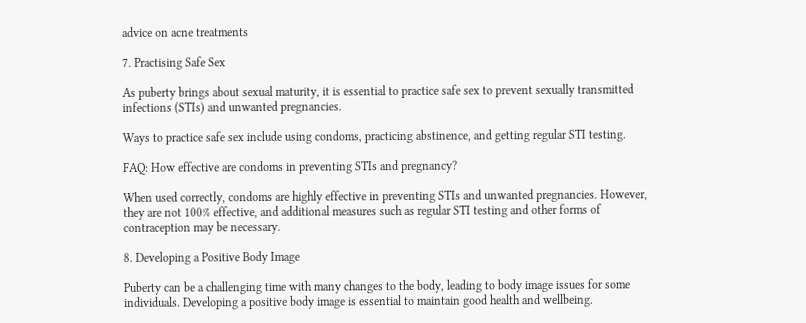advice on acne treatments

7. Practising Safe Sex

As puberty brings about sexual maturity, it is essential to practice safe sex to prevent sexually transmitted infections (STIs) and unwanted pregnancies.

Ways to practice safe sex include using condoms, practicing abstinence, and getting regular STI testing.

FAQ: How effective are condoms in preventing STIs and pregnancy?

When used correctly, condoms are highly effective in preventing STIs and unwanted pregnancies. However, they are not 100% effective, and additional measures such as regular STI testing and other forms of contraception may be necessary.

8. Developing a Positive Body Image

Puberty can be a challenging time with many changes to the body, leading to body image issues for some individuals. Developing a positive body image is essential to maintain good health and wellbeing.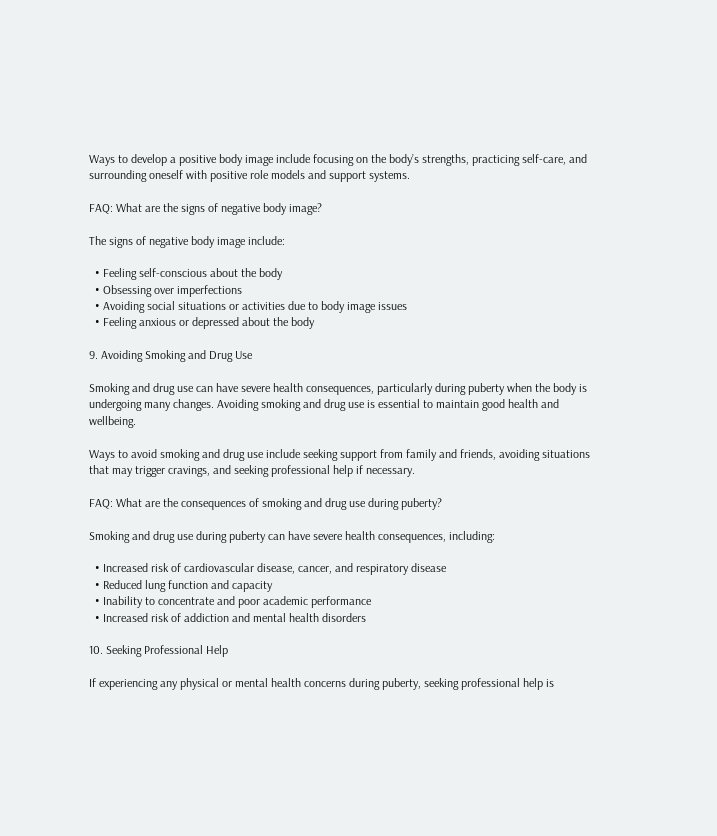Ways to develop a positive body image include focusing on the body’s strengths, practicing self-care, and surrounding oneself with positive role models and support systems.

FAQ: What are the signs of negative body image?

The signs of negative body image include:

  • Feeling self-conscious about the body
  • Obsessing over imperfections
  • Avoiding social situations or activities due to body image issues
  • Feeling anxious or depressed about the body

9. Avoiding Smoking and Drug Use

Smoking and drug use can have severe health consequences, particularly during puberty when the body is undergoing many changes. Avoiding smoking and drug use is essential to maintain good health and wellbeing.

Ways to avoid smoking and drug use include seeking support from family and friends, avoiding situations that may trigger cravings, and seeking professional help if necessary.

FAQ: What are the consequences of smoking and drug use during puberty?

Smoking and drug use during puberty can have severe health consequences, including:

  • Increased risk of cardiovascular disease, cancer, and respiratory disease
  • Reduced lung function and capacity
  • Inability to concentrate and poor academic performance
  • Increased risk of addiction and mental health disorders

10. Seeking Professional Help

If experiencing any physical or mental health concerns during puberty, seeking professional help is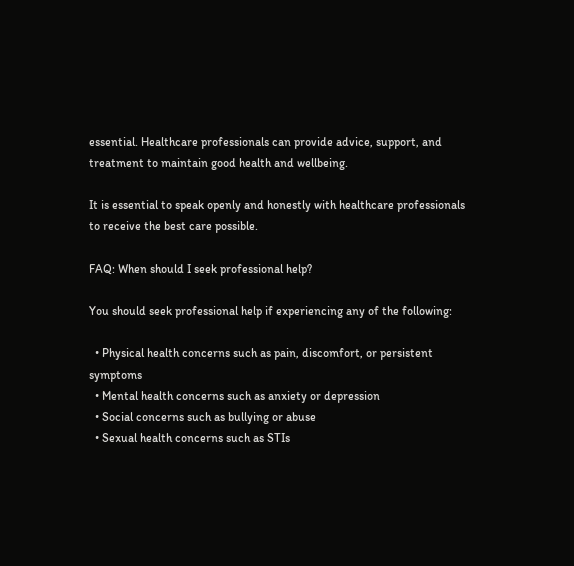essential. Healthcare professionals can provide advice, support, and treatment to maintain good health and wellbeing.

It is essential to speak openly and honestly with healthcare professionals to receive the best care possible.

FAQ: When should I seek professional help?

You should seek professional help if experiencing any of the following:

  • Physical health concerns such as pain, discomfort, or persistent symptoms
  • Mental health concerns such as anxiety or depression
  • Social concerns such as bullying or abuse
  • Sexual health concerns such as STIs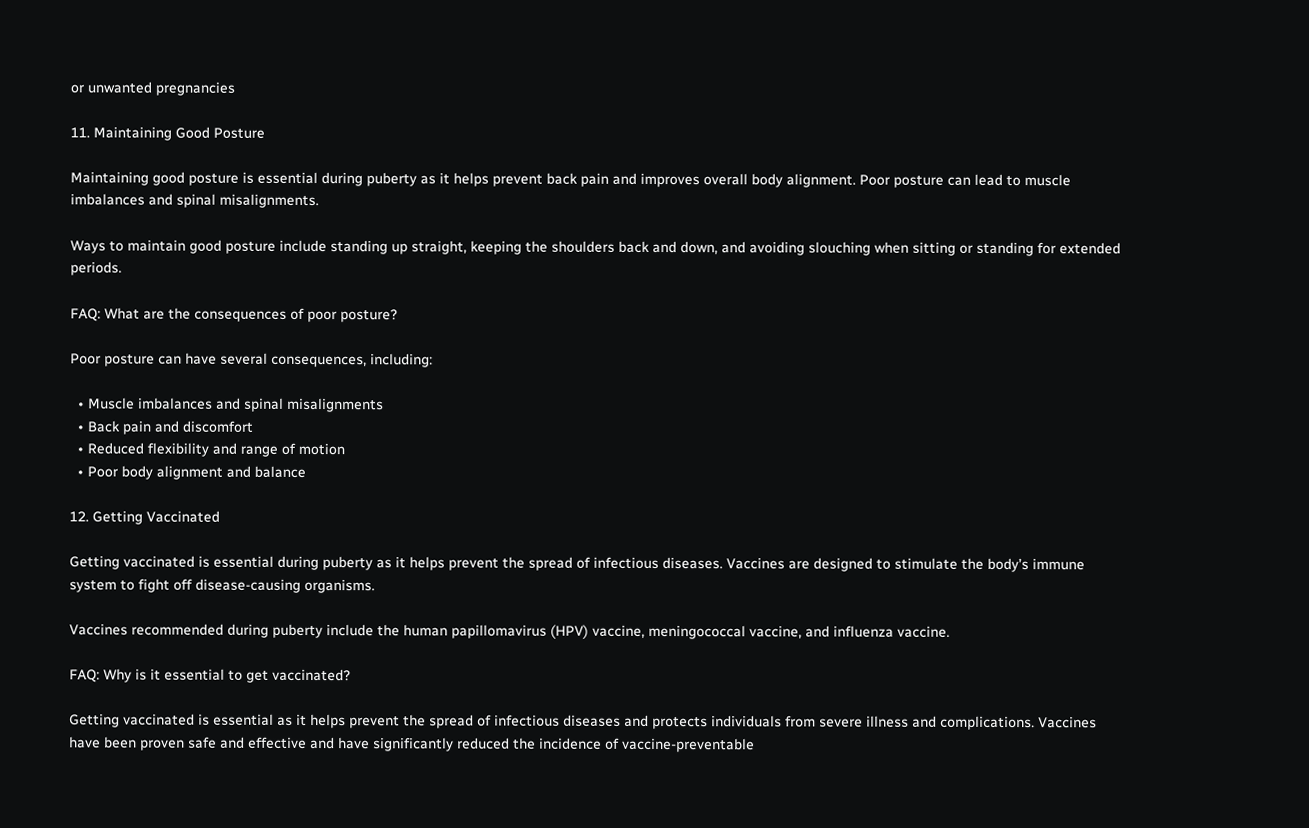or unwanted pregnancies

11. Maintaining Good Posture

Maintaining good posture is essential during puberty as it helps prevent back pain and improves overall body alignment. Poor posture can lead to muscle imbalances and spinal misalignments.

Ways to maintain good posture include standing up straight, keeping the shoulders back and down, and avoiding slouching when sitting or standing for extended periods.

FAQ: What are the consequences of poor posture?

Poor posture can have several consequences, including:

  • Muscle imbalances and spinal misalignments
  • Back pain and discomfort
  • Reduced flexibility and range of motion
  • Poor body alignment and balance

12. Getting Vaccinated

Getting vaccinated is essential during puberty as it helps prevent the spread of infectious diseases. Vaccines are designed to stimulate the body’s immune system to fight off disease-causing organisms.

Vaccines recommended during puberty include the human papillomavirus (HPV) vaccine, meningococcal vaccine, and influenza vaccine.

FAQ: Why is it essential to get vaccinated?

Getting vaccinated is essential as it helps prevent the spread of infectious diseases and protects individuals from severe illness and complications. Vaccines have been proven safe and effective and have significantly reduced the incidence of vaccine-preventable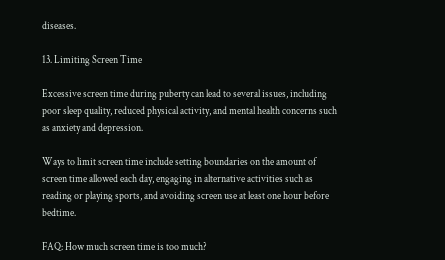diseases.

13. Limiting Screen Time

Excessive screen time during puberty can lead to several issues, including poor sleep quality, reduced physical activity, and mental health concerns such as anxiety and depression.

Ways to limit screen time include setting boundaries on the amount of screen time allowed each day, engaging in alternative activities such as reading or playing sports, and avoiding screen use at least one hour before bedtime.

FAQ: How much screen time is too much?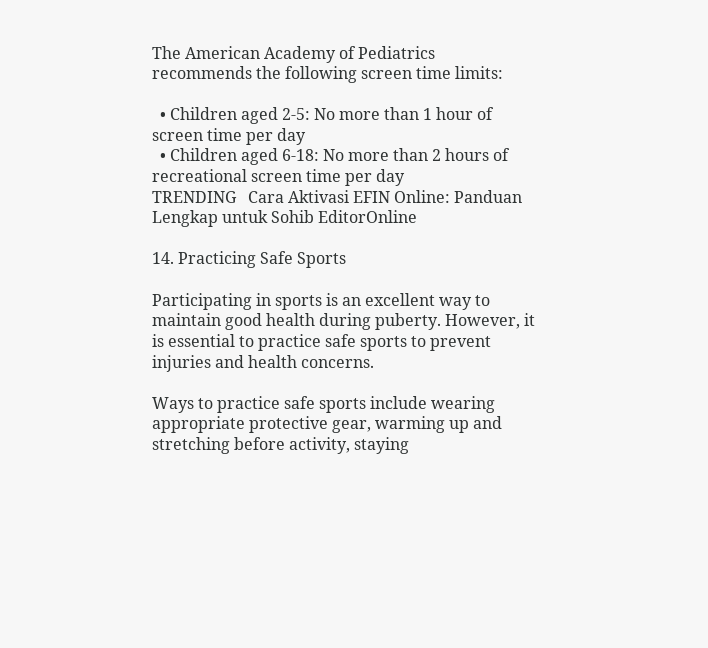The American Academy of Pediatrics recommends the following screen time limits:

  • Children aged 2-5: No more than 1 hour of screen time per day
  • Children aged 6-18: No more than 2 hours of recreational screen time per day
TRENDING   Cara Aktivasi EFIN Online: Panduan Lengkap untuk Sohib EditorOnline

14. Practicing Safe Sports

Participating in sports is an excellent way to maintain good health during puberty. However, it is essential to practice safe sports to prevent injuries and health concerns.

Ways to practice safe sports include wearing appropriate protective gear, warming up and stretching before activity, staying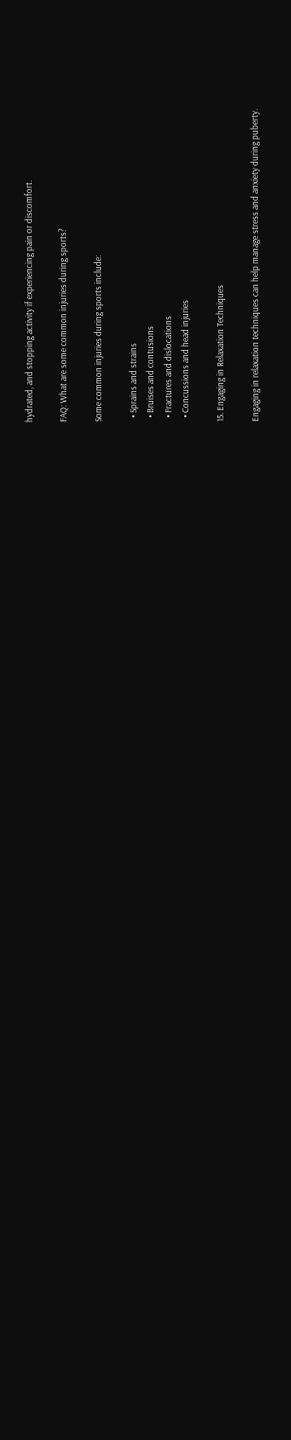hydrated, and stopping activity if experiencing pain or discomfort.

FAQ: What are some common injuries during sports?

Some common injuries during sports include:

  • Sprains and strains
  • Bruises and contusions
  • Fractures and dislocations
  • Concussions and head injuries

15. Engaging in Relaxation Techniques

Engaging in relaxation techniques can help manage stress and anxiety during puberty.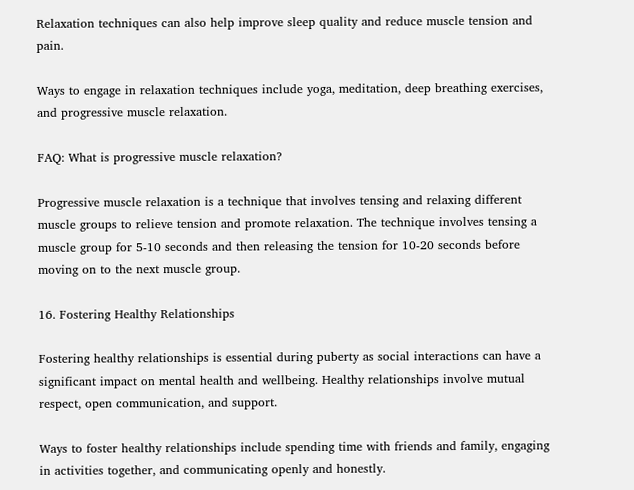Relaxation techniques can also help improve sleep quality and reduce muscle tension and pain.

Ways to engage in relaxation techniques include yoga, meditation, deep breathing exercises, and progressive muscle relaxation.

FAQ: What is progressive muscle relaxation?

Progressive muscle relaxation is a technique that involves tensing and relaxing different muscle groups to relieve tension and promote relaxation. The technique involves tensing a muscle group for 5-10 seconds and then releasing the tension for 10-20 seconds before moving on to the next muscle group.

16. Fostering Healthy Relationships

Fostering healthy relationships is essential during puberty as social interactions can have a significant impact on mental health and wellbeing. Healthy relationships involve mutual respect, open communication, and support.

Ways to foster healthy relationships include spending time with friends and family, engaging in activities together, and communicating openly and honestly.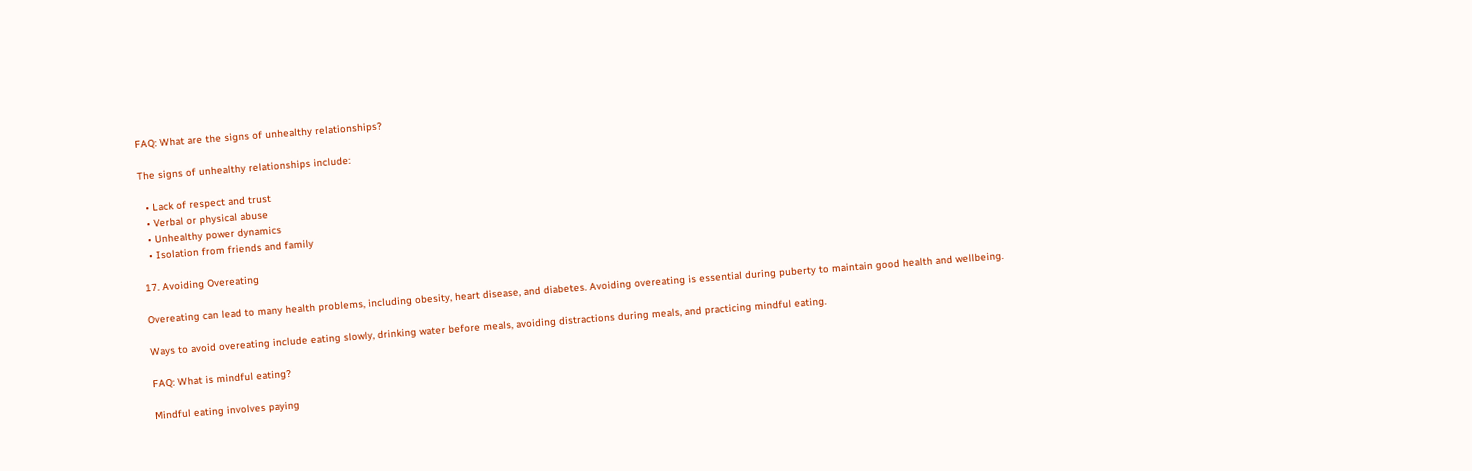FAQ: What are the signs of unhealthy relationships?

The signs of unhealthy relationships include:

  • Lack of respect and trust
  • Verbal or physical abuse
  • Unhealthy power dynamics
  • Isolation from friends and family

17. Avoiding Overeating

Overeating can lead to many health problems, including obesity, heart disease, and diabetes. Avoiding overeating is essential during puberty to maintain good health and wellbeing.

Ways to avoid overeating include eating slowly, drinking water before meals, avoiding distractions during meals, and practicing mindful eating.

FAQ: What is mindful eating?

Mindful eating involves paying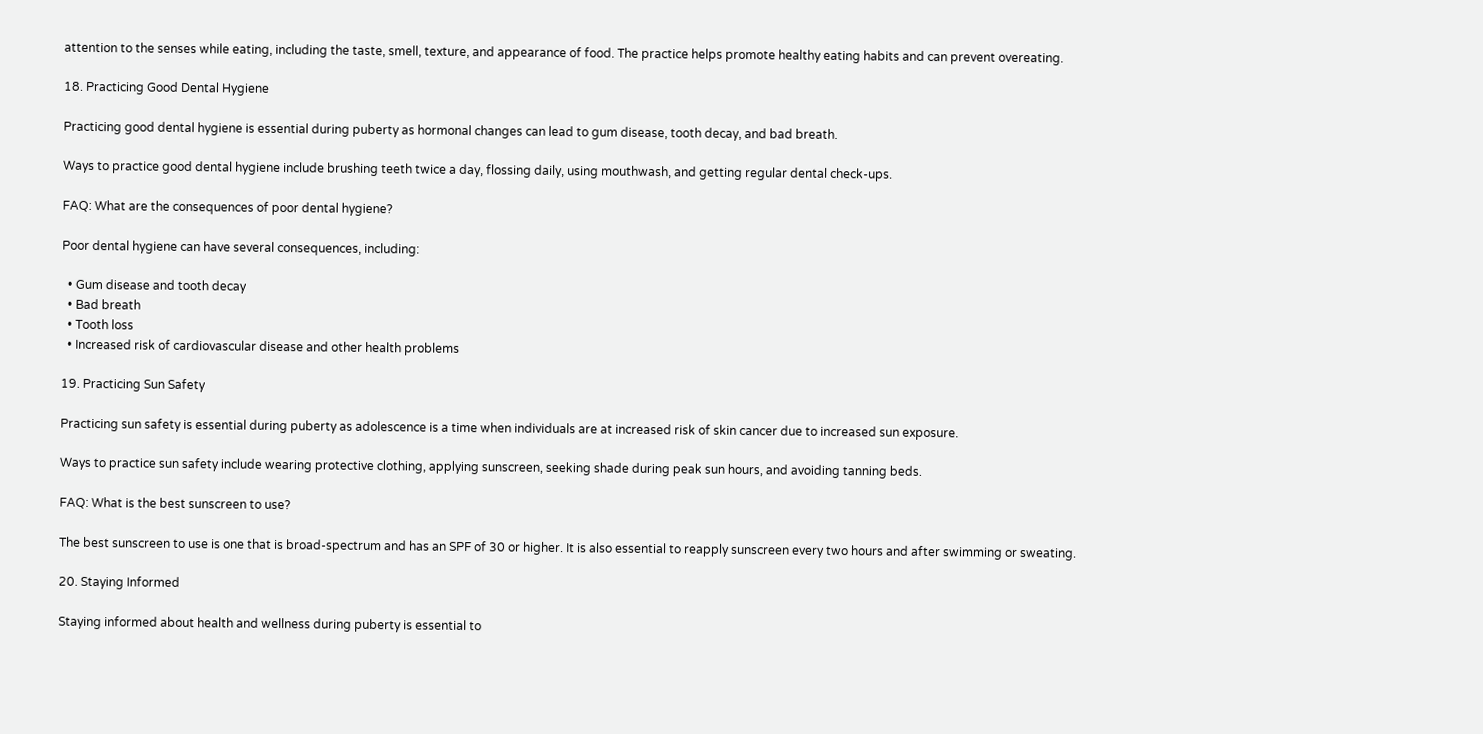attention to the senses while eating, including the taste, smell, texture, and appearance of food. The practice helps promote healthy eating habits and can prevent overeating.

18. Practicing Good Dental Hygiene

Practicing good dental hygiene is essential during puberty as hormonal changes can lead to gum disease, tooth decay, and bad breath.

Ways to practice good dental hygiene include brushing teeth twice a day, flossing daily, using mouthwash, and getting regular dental check-ups.

FAQ: What are the consequences of poor dental hygiene?

Poor dental hygiene can have several consequences, including:

  • Gum disease and tooth decay
  • Bad breath
  • Tooth loss
  • Increased risk of cardiovascular disease and other health problems

19. Practicing Sun Safety

Practicing sun safety is essential during puberty as adolescence is a time when individuals are at increased risk of skin cancer due to increased sun exposure.

Ways to practice sun safety include wearing protective clothing, applying sunscreen, seeking shade during peak sun hours, and avoiding tanning beds.

FAQ: What is the best sunscreen to use?

The best sunscreen to use is one that is broad-spectrum and has an SPF of 30 or higher. It is also essential to reapply sunscreen every two hours and after swimming or sweating.

20. Staying Informed

Staying informed about health and wellness during puberty is essential to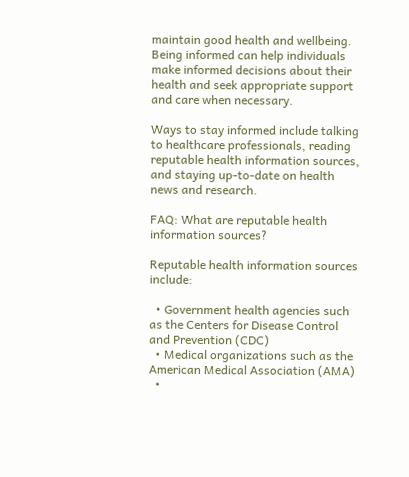maintain good health and wellbeing. Being informed can help individuals make informed decisions about their health and seek appropriate support and care when necessary.

Ways to stay informed include talking to healthcare professionals, reading reputable health information sources, and staying up-to-date on health news and research.

FAQ: What are reputable health information sources?

Reputable health information sources include:

  • Government health agencies such as the Centers for Disease Control and Prevention (CDC)
  • Medical organizations such as the American Medical Association (AMA)
  •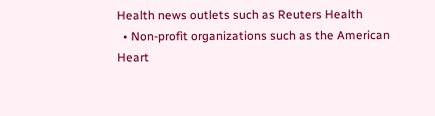Health news outlets such as Reuters Health
  • Non-profit organizations such as the American Heart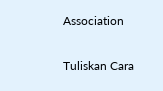Association

Tuliskan Cara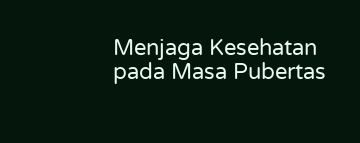Menjaga Kesehatan pada Masa Pubertas